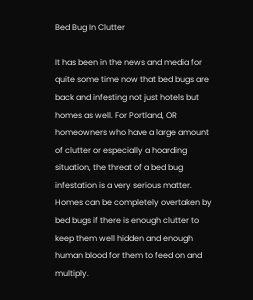Bed Bug In Clutter

It has been in the news and media for quite some time now that bed bugs are back and infesting not just hotels but homes as well. For Portland, OR homeowners who have a large amount of clutter or especially a hoarding situation, the threat of a bed bug infestation is a very serious matter. Homes can be completely overtaken by bed bugs if there is enough clutter to keep them well hidden and enough human blood for them to feed on and multiply.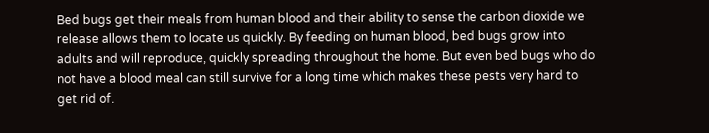Bed bugs get their meals from human blood and their ability to sense the carbon dioxide we release allows them to locate us quickly. By feeding on human blood, bed bugs grow into adults and will reproduce, quickly spreading throughout the home. But even bed bugs who do not have a blood meal can still survive for a long time which makes these pests very hard to get rid of.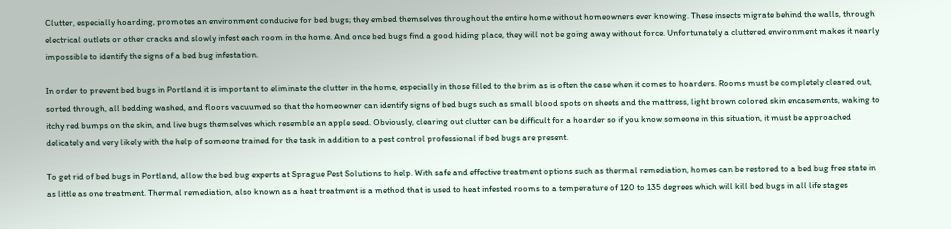Clutter, especially hoarding, promotes an environment conducive for bed bugs; they embed themselves throughout the entire home without homeowners ever knowing. These insects migrate behind the walls, through electrical outlets or other cracks and slowly infest each room in the home. And once bed bugs find a good hiding place, they will not be going away without force. Unfortunately a cluttered environment makes it nearly impossible to identify the signs of a bed bug infestation.

In order to prevent bed bugs in Portland it is important to eliminate the clutter in the home, especially in those filled to the brim as is often the case when it comes to hoarders. Rooms must be completely cleared out, sorted through, all bedding washed, and floors vacuumed so that the homeowner can identify signs of bed bugs such as small blood spots on sheets and the mattress, light brown colored skin encasements, waking to itchy red bumps on the skin, and live bugs themselves which resemble an apple seed. Obviously, clearing out clutter can be difficult for a hoarder so if you know someone in this situation, it must be approached delicately and very likely with the help of someone trained for the task in addition to a pest control professional if bed bugs are present.

To get rid of bed bugs in Portland, allow the bed bug experts at Sprague Pest Solutions to help. With safe and effective treatment options such as thermal remediation, homes can be restored to a bed bug free state in as little as one treatment. Thermal remediation, also known as a heat treatment is a method that is used to heat infested rooms to a temperature of 120 to 135 degrees which will kill bed bugs in all life stages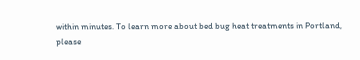within minutes. To learn more about bed bug heat treatments in Portland, please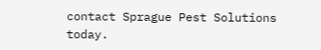contact Sprague Pest Solutions today.